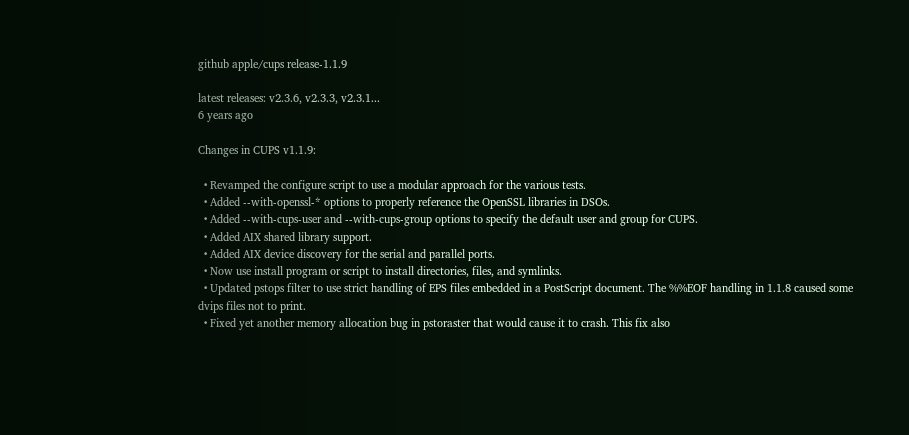github apple/cups release-1.1.9

latest releases: v2.3.6, v2.3.3, v2.3.1...
6 years ago

Changes in CUPS v1.1.9:

  • Revamped the configure script to use a modular approach for the various tests.
  • Added --with-openssl-* options to properly reference the OpenSSL libraries in DSOs.
  • Added --with-cups-user and --with-cups-group options to specify the default user and group for CUPS.
  • Added AIX shared library support.
  • Added AIX device discovery for the serial and parallel ports.
  • Now use install program or script to install directories, files, and symlinks.
  • Updated pstops filter to use strict handling of EPS files embedded in a PostScript document. The %%EOF handling in 1.1.8 caused some dvips files not to print.
  • Fixed yet another memory allocation bug in pstoraster that would cause it to crash. This fix also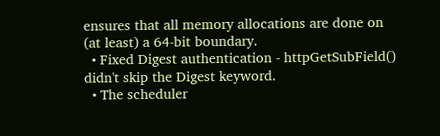ensures that all memory allocations are done on (at least) a 64-bit boundary.
  • Fixed Digest authentication - httpGetSubField() didn't skip the Digest keyword.
  • The scheduler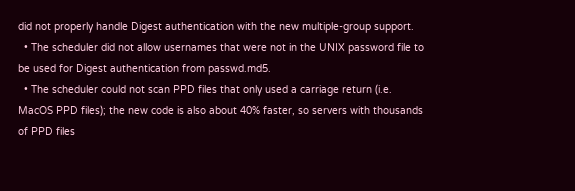did not properly handle Digest authentication with the new multiple-group support.
  • The scheduler did not allow usernames that were not in the UNIX password file to be used for Digest authentication from passwd.md5.
  • The scheduler could not scan PPD files that only used a carriage return (i.e. MacOS PPD files); the new code is also about 40% faster, so servers with thousands of PPD files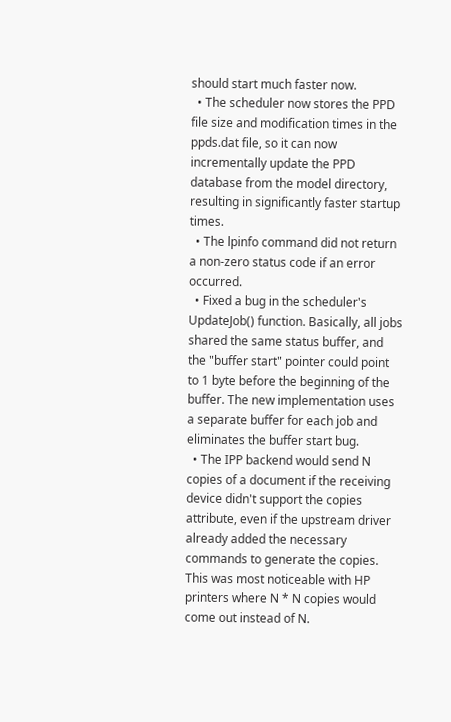should start much faster now.
  • The scheduler now stores the PPD file size and modification times in the ppds.dat file, so it can now incrementally update the PPD database from the model directory, resulting in significantly faster startup times.
  • The lpinfo command did not return a non-zero status code if an error occurred.
  • Fixed a bug in the scheduler's UpdateJob() function. Basically, all jobs shared the same status buffer, and the "buffer start" pointer could point to 1 byte before the beginning of the buffer. The new implementation uses a separate buffer for each job and eliminates the buffer start bug.
  • The IPP backend would send N copies of a document if the receiving device didn't support the copies attribute, even if the upstream driver already added the necessary commands to generate the copies. This was most noticeable with HP printers where N * N copies would come out instead of N.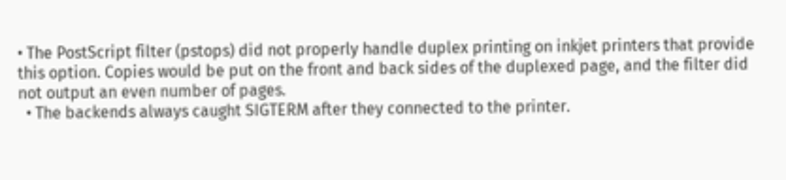• The PostScript filter (pstops) did not properly handle duplex printing on inkjet printers that provide this option. Copies would be put on the front and back sides of the duplexed page, and the filter did not output an even number of pages.
  • The backends always caught SIGTERM after they connected to the printer.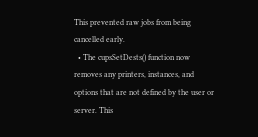This prevented raw jobs from being cancelled early.
  • The cupsSetDests() function now removes any printers, instances, and options that are not defined by the user or server. This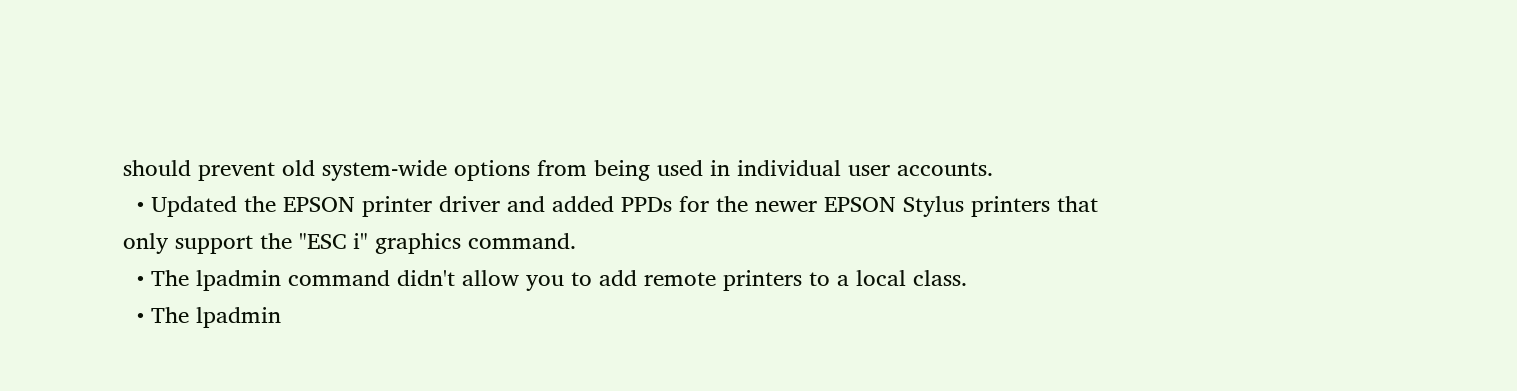should prevent old system-wide options from being used in individual user accounts.
  • Updated the EPSON printer driver and added PPDs for the newer EPSON Stylus printers that only support the "ESC i" graphics command.
  • The lpadmin command didn't allow you to add remote printers to a local class.
  • The lpadmin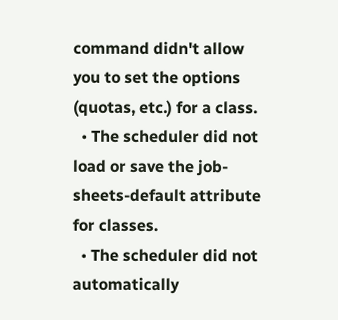command didn't allow you to set the options (quotas, etc.) for a class.
  • The scheduler did not load or save the job-sheets-default attribute for classes.
  • The scheduler did not automatically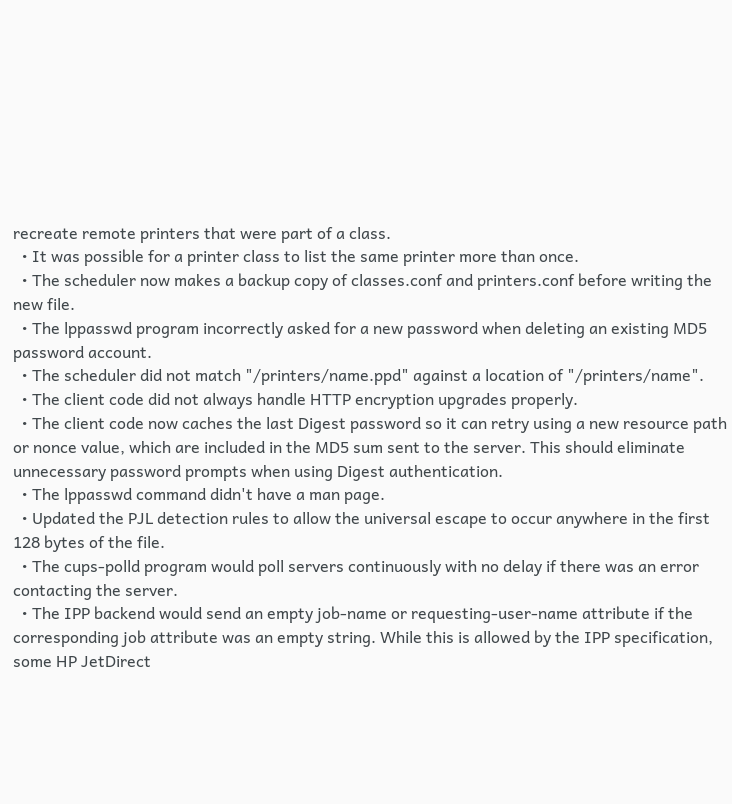recreate remote printers that were part of a class.
  • It was possible for a printer class to list the same printer more than once.
  • The scheduler now makes a backup copy of classes.conf and printers.conf before writing the new file.
  • The lppasswd program incorrectly asked for a new password when deleting an existing MD5 password account.
  • The scheduler did not match "/printers/name.ppd" against a location of "/printers/name".
  • The client code did not always handle HTTP encryption upgrades properly.
  • The client code now caches the last Digest password so it can retry using a new resource path or nonce value, which are included in the MD5 sum sent to the server. This should eliminate unnecessary password prompts when using Digest authentication.
  • The lppasswd command didn't have a man page.
  • Updated the PJL detection rules to allow the universal escape to occur anywhere in the first 128 bytes of the file.
  • The cups-polld program would poll servers continuously with no delay if there was an error contacting the server.
  • The IPP backend would send an empty job-name or requesting-user-name attribute if the corresponding job attribute was an empty string. While this is allowed by the IPP specification, some HP JetDirect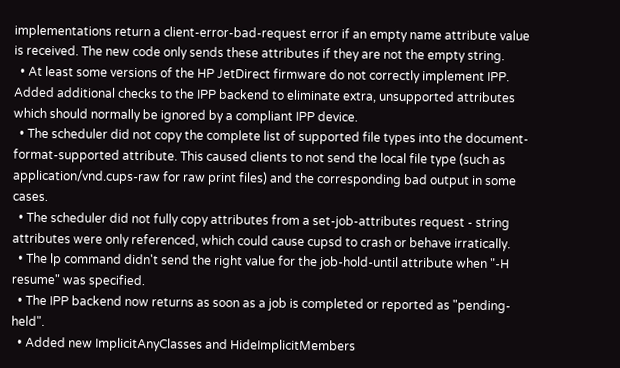implementations return a client-error-bad-request error if an empty name attribute value is received. The new code only sends these attributes if they are not the empty string.
  • At least some versions of the HP JetDirect firmware do not correctly implement IPP. Added additional checks to the IPP backend to eliminate extra, unsupported attributes which should normally be ignored by a compliant IPP device.
  • The scheduler did not copy the complete list of supported file types into the document-format-supported attribute. This caused clients to not send the local file type (such as application/vnd.cups-raw for raw print files) and the corresponding bad output in some cases.
  • The scheduler did not fully copy attributes from a set-job-attributes request - string attributes were only referenced, which could cause cupsd to crash or behave irratically.
  • The lp command didn't send the right value for the job-hold-until attribute when "-H resume" was specified.
  • The IPP backend now returns as soon as a job is completed or reported as "pending-held".
  • Added new ImplicitAnyClasses and HideImplicitMembers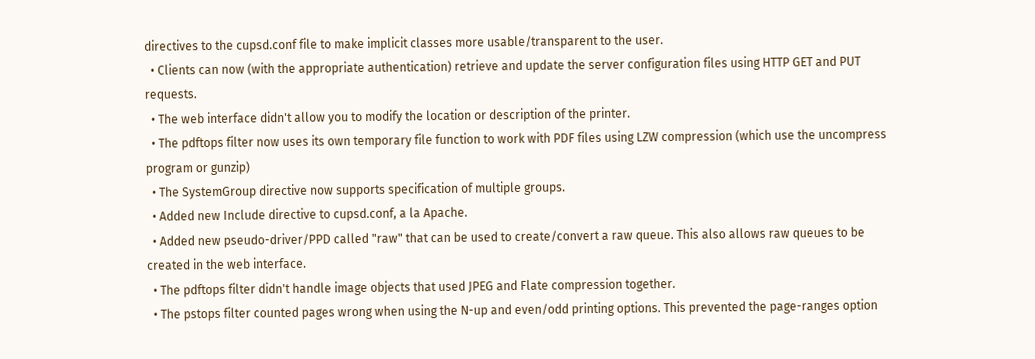directives to the cupsd.conf file to make implicit classes more usable/transparent to the user.
  • Clients can now (with the appropriate authentication) retrieve and update the server configuration files using HTTP GET and PUT requests.
  • The web interface didn't allow you to modify the location or description of the printer.
  • The pdftops filter now uses its own temporary file function to work with PDF files using LZW compression (which use the uncompress program or gunzip)
  • The SystemGroup directive now supports specification of multiple groups.
  • Added new Include directive to cupsd.conf, a la Apache.
  • Added new pseudo-driver/PPD called "raw" that can be used to create/convert a raw queue. This also allows raw queues to be created in the web interface.
  • The pdftops filter didn't handle image objects that used JPEG and Flate compression together.
  • The pstops filter counted pages wrong when using the N-up and even/odd printing options. This prevented the page-ranges option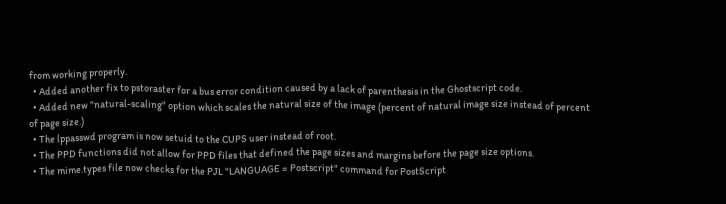from working properly.
  • Added another fix to pstoraster for a bus error condition caused by a lack of parenthesis in the Ghostscript code.
  • Added new "natural-scaling" option which scales the natural size of the image (percent of natural image size instead of percent of page size.)
  • The lppasswd program is now setuid to the CUPS user instead of root.
  • The PPD functions did not allow for PPD files that defined the page sizes and margins before the page size options.
  • The mime.types file now checks for the PJL "LANGUAGE = Postscript" command for PostScript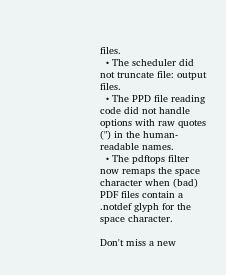files.
  • The scheduler did not truncate file: output files.
  • The PPD file reading code did not handle options with raw quotes (") in the human-readable names.
  • The pdftops filter now remaps the space character when (bad) PDF files contain a .notdef glyph for the space character.

Don't miss a new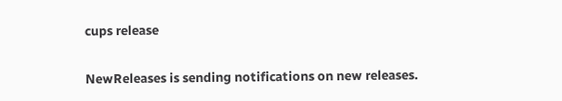cups release

NewReleases is sending notifications on new releases.